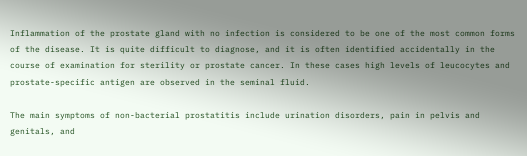Inflammation of the prostate gland with no infection is considered to be one of the most common forms of the disease. It is quite difficult to diagnose, and it is often identified accidentally in the course of examination for sterility or prostate cancer. In these cases high levels of leucocytes and prostate-specific antigen are observed in the seminal fluid.

The main symptoms of non-bacterial prostatitis include urination disorders, pain in pelvis and genitals, and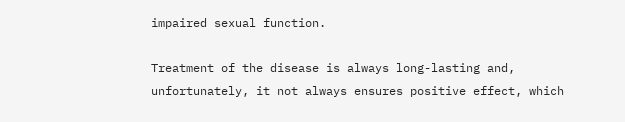impaired sexual function.

Treatment of the disease is always long-lasting and, unfortunately, it not always ensures positive effect, which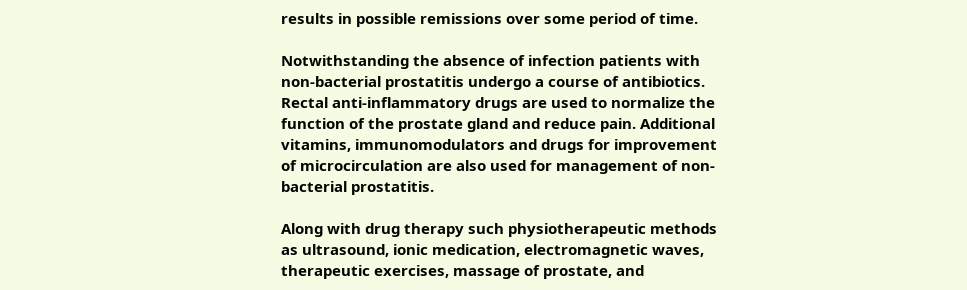results in possible remissions over some period of time.

Notwithstanding the absence of infection patients with non-bacterial prostatitis undergo a course of antibiotics. Rectal anti-inflammatory drugs are used to normalize the function of the prostate gland and reduce pain. Additional vitamins, immunomodulators and drugs for improvement of microcirculation are also used for management of non-bacterial prostatitis.

Along with drug therapy such physiotherapeutic methods as ultrasound, ionic medication, electromagnetic waves, therapeutic exercises, massage of prostate, and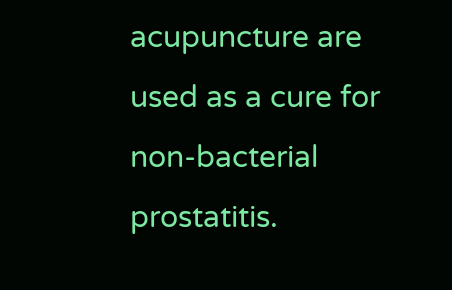acupuncture are used as a cure for non-bacterial prostatitis.